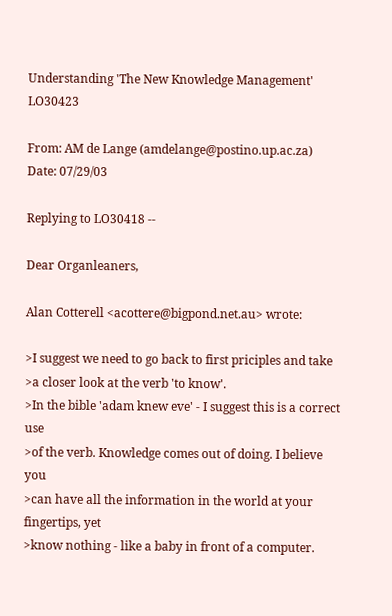Understanding 'The New Knowledge Management' LO30423

From: AM de Lange (amdelange@postino.up.ac.za)
Date: 07/29/03

Replying to LO30418 --

Dear Organleaners,

Alan Cotterell <acottere@bigpond.net.au> wrote:

>I suggest we need to go back to first priciples and take
>a closer look at the verb 'to know'.
>In the bible 'adam knew eve' - I suggest this is a correct use
>of the verb. Knowledge comes out of doing. I believe you
>can have all the information in the world at your fingertips, yet
>know nothing - like a baby in front of a computer.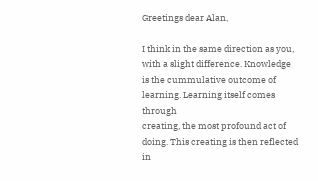Greetings dear Alan,

I think in the same direction as you, with a slight difference. Knowledge
is the cummulative outcome of learning. Learning itself comes through
creating, the most profound act of doing. This creating is then reflected
in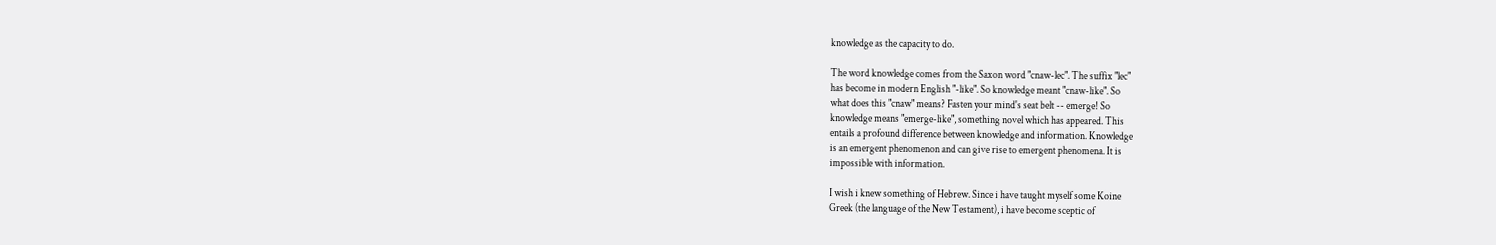knowledge as the capacity to do.

The word knowledge comes from the Saxon word "cnaw-lec". The suffix "lec"
has become in modern English "-like". So knowledge meant "cnaw-like". So
what does this "cnaw" means? Fasten your mind's seat belt -- emerge! So
knowledge means "emerge-like", something novel which has appeared. This
entails a profound difference between knowledge and information. Knowledge
is an emergent phenomenon and can give rise to emergent phenomena. It is
impossible with information.

I wish i knew something of Hebrew. Since i have taught myself some Koine
Greek (the language of the New Testament), i have become sceptic of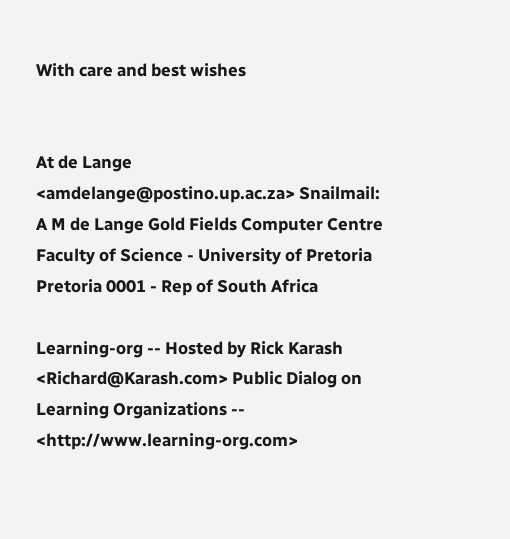With care and best wishes


At de Lange <amdelange@postino.up.ac.za> Snailmail: A M de Lange Gold Fields Computer Centre Faculty of Science - University of Pretoria Pretoria 0001 - Rep of South Africa

Learning-org -- Hosted by Rick Karash <Richard@Karash.com> Public Dialog on Learning Organizations -- <http://www.learning-org.com>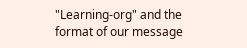"Learning-org" and the format of our message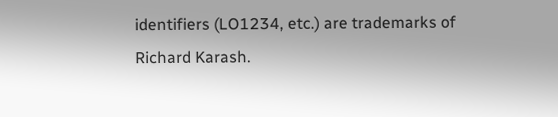identifiers (LO1234, etc.) are trademarks of Richard Karash.